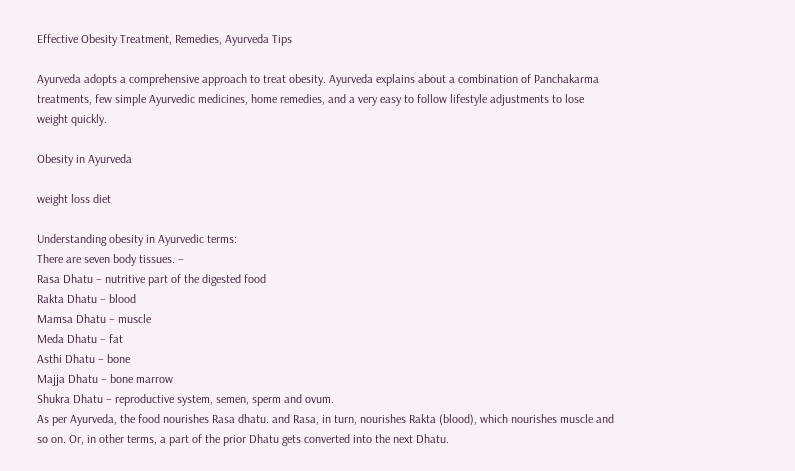Effective Obesity Treatment, Remedies, Ayurveda Tips

Ayurveda adopts a comprehensive approach to treat obesity. Ayurveda explains about a combination of Panchakarma treatments, few simple Ayurvedic medicines, home remedies, and a very easy to follow lifestyle adjustments to lose weight quickly.

Obesity in Ayurveda

weight loss diet

Understanding obesity in Ayurvedic terms:
There are seven body tissues. –
Rasa Dhatu – nutritive part of the digested food
Rakta Dhatu – blood
Mamsa Dhatu – muscle
Meda Dhatu – fat
Asthi Dhatu – bone
Majja Dhatu – bone marrow
Shukra Dhatu – reproductive system, semen, sperm and ovum.
As per Ayurveda, the food nourishes Rasa dhatu. and Rasa, in turn, nourishes Rakta (blood), which nourishes muscle and so on. Or, in other terms, a part of the prior Dhatu gets converted into the next Dhatu.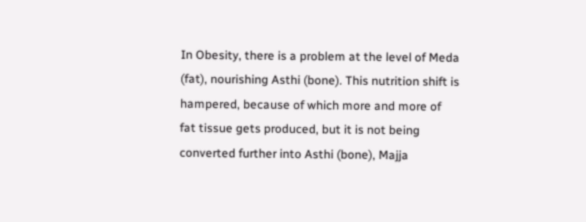In Obesity, there is a problem at the level of Meda (fat), nourishing Asthi (bone). This nutrition shift is hampered, because of which more and more of fat tissue gets produced, but it is not being converted further into Asthi (bone), Majja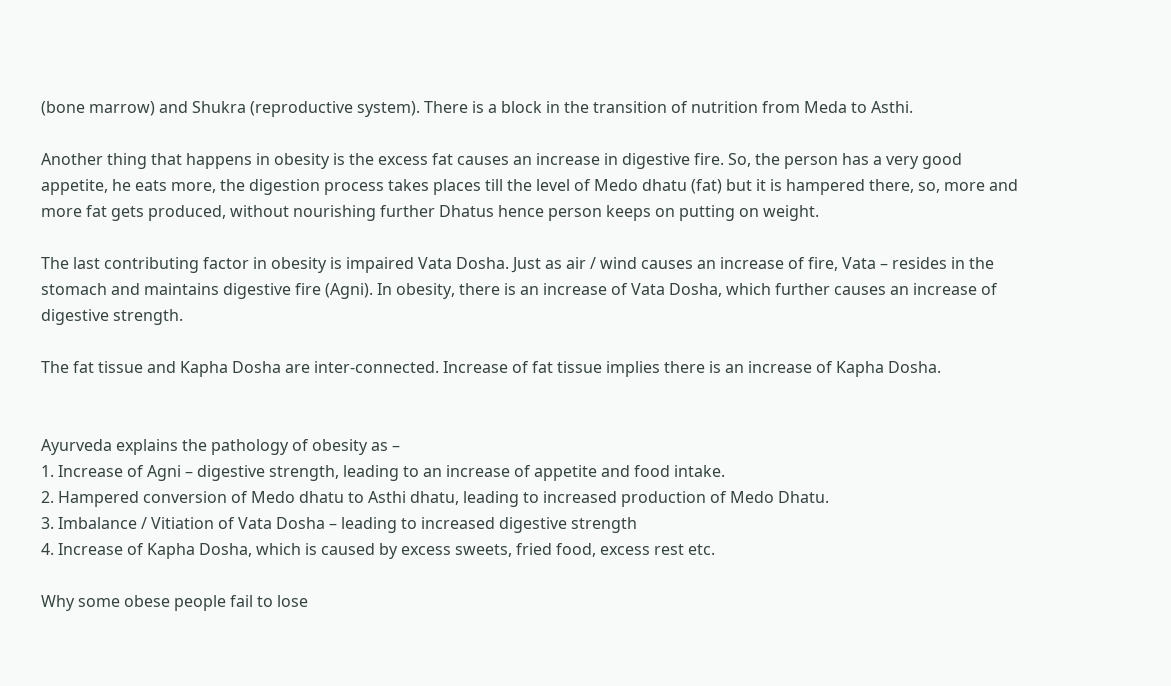(bone marrow) and Shukra (reproductive system). There is a block in the transition of nutrition from Meda to Asthi.

Another thing that happens in obesity is the excess fat causes an increase in digestive fire. So, the person has a very good appetite, he eats more, the digestion process takes places till the level of Medo dhatu (fat) but it is hampered there, so, more and more fat gets produced, without nourishing further Dhatus hence person keeps on putting on weight.

The last contributing factor in obesity is impaired Vata Dosha. Just as air / wind causes an increase of fire, Vata – resides in the stomach and maintains digestive fire (Agni). In obesity, there is an increase of Vata Dosha, which further causes an increase of digestive strength.

The fat tissue and Kapha Dosha are inter-connected. Increase of fat tissue implies there is an increase of Kapha Dosha.


Ayurveda explains the pathology of obesity as –
1. Increase of Agni – digestive strength, leading to an increase of appetite and food intake.
2. Hampered conversion of Medo dhatu to Asthi dhatu, leading to increased production of Medo Dhatu.
3. Imbalance / Vitiation of Vata Dosha – leading to increased digestive strength
4. Increase of Kapha Dosha, which is caused by excess sweets, fried food, excess rest etc.

Why some obese people fail to lose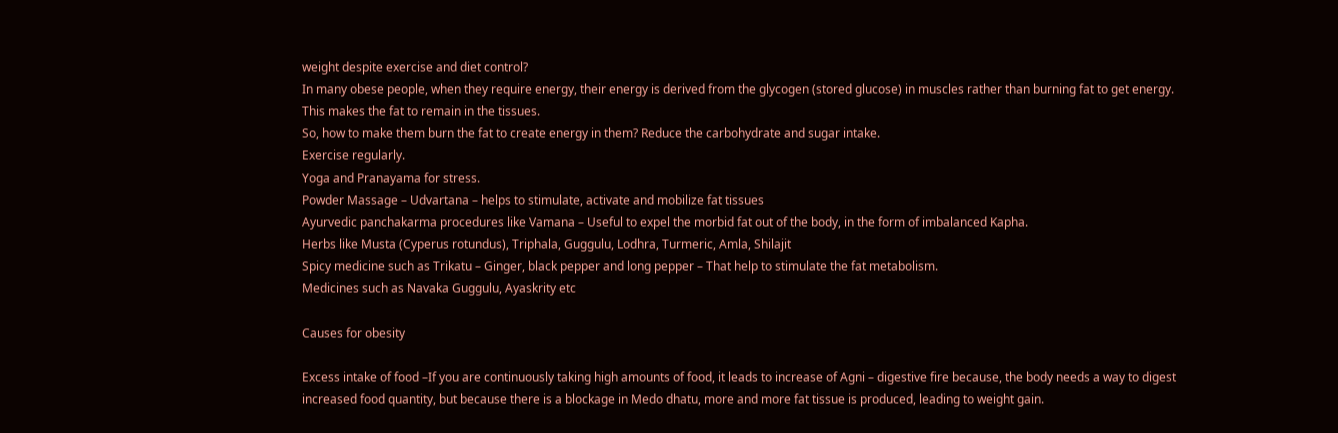weight despite exercise and diet control?
In many obese people, when they require energy, their energy is derived from the glycogen (stored glucose) in muscles rather than burning fat to get energy. This makes the fat to remain in the tissues.
So, how to make them burn the fat to create energy in them? Reduce the carbohydrate and sugar intake.
Exercise regularly.
Yoga and Pranayama for stress.
Powder Massage – Udvartana – helps to stimulate, activate and mobilize fat tissues
Ayurvedic panchakarma procedures like Vamana – Useful to expel the morbid fat out of the body, in the form of imbalanced Kapha.
Herbs like Musta (Cyperus rotundus), Triphala, Guggulu, Lodhra, Turmeric, Amla, Shilajit
Spicy medicine such as Trikatu – Ginger, black pepper and long pepper – That help to stimulate the fat metabolism.
Medicines such as Navaka Guggulu, Ayaskrity etc

Causes for obesity

Excess intake of food –If you are continuously taking high amounts of food, it leads to increase of Agni – digestive fire because, the body needs a way to digest increased food quantity, but because there is a blockage in Medo dhatu, more and more fat tissue is produced, leading to weight gain.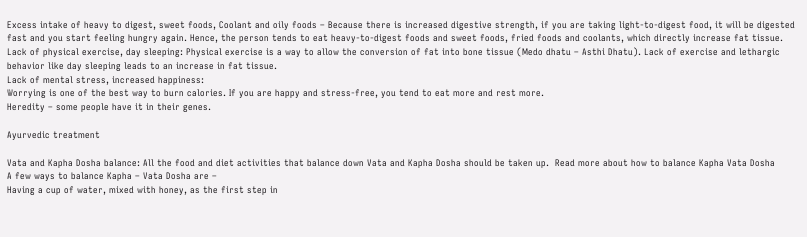Excess intake of heavy to digest, sweet foods, Coolant and oily foods – Because there is increased digestive strength, if you are taking light-to-digest food, it will be digested fast and you start feeling hungry again. Hence, the person tends to eat heavy-to-digest foods and sweet foods, fried foods and coolants, which directly increase fat tissue.
Lack of physical exercise, day sleeping: Physical exercise is a way to allow the conversion of fat into bone tissue (Medo dhatu – Asthi Dhatu). Lack of exercise and lethargic behavior like day sleeping leads to an increase in fat tissue.
Lack of mental stress, increased happiness:
Worrying is one of the best way to burn calories. If you are happy and stress-free, you tend to eat more and rest more.
Heredity – some people have it in their genes.

Ayurvedic treatment

Vata and Kapha Dosha balance: All the food and diet activities that balance down Vata and Kapha Dosha should be taken up.  Read more about how to balance Kapha Vata Dosha
A few ways to balance Kapha – Vata Dosha are –
Having a cup of water, mixed with honey, as the first step in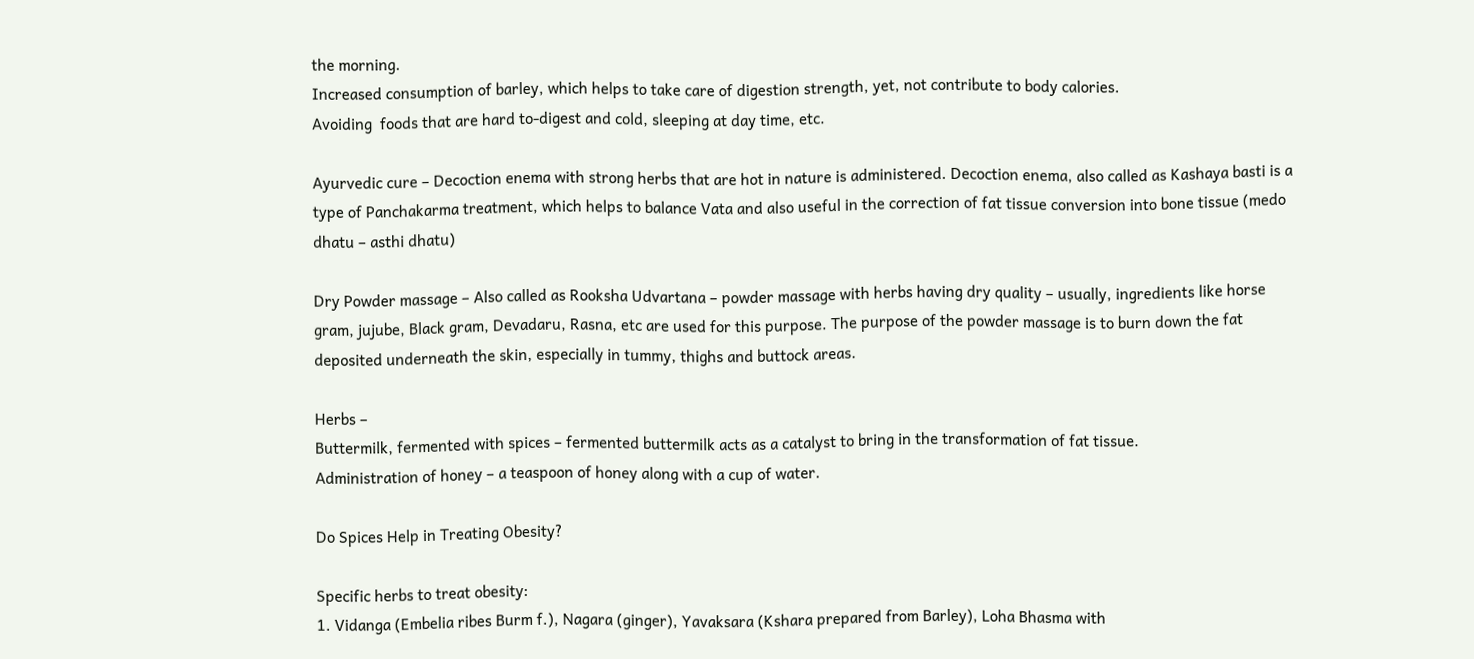the morning.
Increased consumption of barley, which helps to take care of digestion strength, yet, not contribute to body calories.
Avoiding  foods that are hard to-digest and cold, sleeping at day time, etc.

Ayurvedic cure – Decoction enema with strong herbs that are hot in nature is administered. Decoction enema, also called as Kashaya basti is a type of Panchakarma treatment, which helps to balance Vata and also useful in the correction of fat tissue conversion into bone tissue (medo dhatu – asthi dhatu)

Dry Powder massage – Also called as Rooksha Udvartana – powder massage with herbs having dry quality – usually, ingredients like horse gram, jujube, Black gram, Devadaru, Rasna, etc are used for this purpose. The purpose of the powder massage is to burn down the fat deposited underneath the skin, especially in tummy, thighs and buttock areas.

Herbs –
Buttermilk, fermented with spices – fermented buttermilk acts as a catalyst to bring in the transformation of fat tissue.
Administration of honey – a teaspoon of honey along with a cup of water.

Do Spices Help in Treating Obesity?

Specific herbs to treat obesity:
1. Vidanga (Embelia ribes Burm f.), Nagara (ginger), Yavaksara (Kshara prepared from Barley), Loha Bhasma with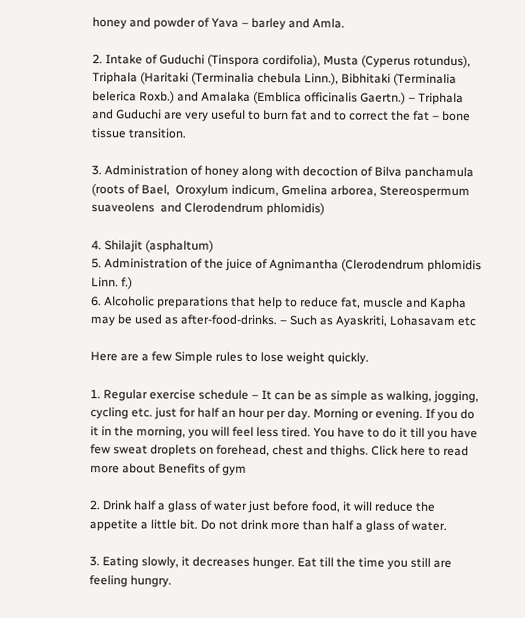honey and powder of Yava – barley and Amla.

2. Intake of Guduchi (Tinspora cordifolia), Musta (Cyperus rotundus), Triphala (Haritaki (Terminalia chebula Linn.), Bibhitaki (Terminalia belerica Roxb.) and Amalaka (Emblica officinalis Gaertn.) – Triphala and Guduchi are very useful to burn fat and to correct the fat – bone tissue transition.

3. Administration of honey along with decoction of Bilva panchamula (roots of Bael,  Oroxylum indicum, Gmelina arborea, Stereospermum suaveolens  and Clerodendrum phlomidis)

4. Shilajit (asphaltum)
5. Administration of the juice of Agnimantha (Clerodendrum phlomidis Linn. f.)
6. Alcoholic preparations that help to reduce fat, muscle and Kapha may be used as after-food-drinks. – Such as Ayaskriti, Lohasavam etc

Here are a few Simple rules to lose weight quickly.

1. Regular exercise schedule – It can be as simple as walking, jogging, cycling etc. just for half an hour per day. Morning or evening. If you do it in the morning, you will feel less tired. You have to do it till you have few sweat droplets on forehead, chest and thighs. Click here to read more about Benefits of gym

2. Drink half a glass of water just before food, it will reduce the appetite a little bit. Do not drink more than half a glass of water.

3. Eating slowly, it decreases hunger. Eat till the time you still are feeling hungry.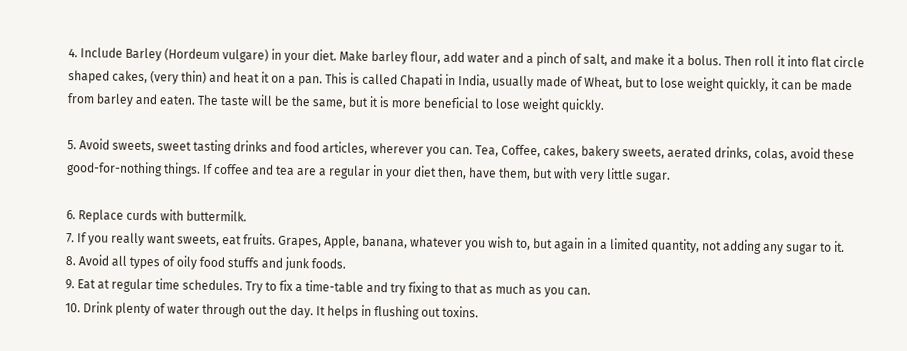4. Include Barley (Hordeum vulgare) in your diet. Make barley flour, add water and a pinch of salt, and make it a bolus. Then roll it into flat circle shaped cakes, (very thin) and heat it on a pan. This is called Chapati in India, usually made of Wheat, but to lose weight quickly, it can be made from barley and eaten. The taste will be the same, but it is more beneficial to lose weight quickly.

5. Avoid sweets, sweet tasting drinks and food articles, wherever you can. Tea, Coffee, cakes, bakery sweets, aerated drinks, colas, avoid these good-for-nothing things. If coffee and tea are a regular in your diet then, have them, but with very little sugar.

6. Replace curds with buttermilk.
7. If you really want sweets, eat fruits. Grapes, Apple, banana, whatever you wish to, but again in a limited quantity, not adding any sugar to it.
8. Avoid all types of oily food stuffs and junk foods.
9. Eat at regular time schedules. Try to fix a time-table and try fixing to that as much as you can.
10. Drink plenty of water through out the day. It helps in flushing out toxins.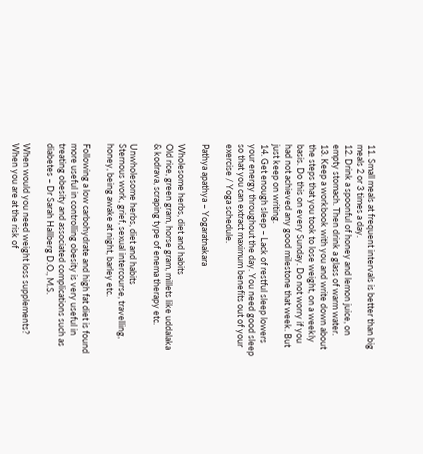11. Small meals at frequent intervals is better than big meals 2 or 3 times a day.
12. Drink a spoonful of honey and lemon juice, on empty stomach. Then drink a glass of warm water.
13. Keep a workbook with you and write down about the steps that you took to lose weight, on a weekly basis. Do this on every Sunday. Do not worry if you had not achieved any good milestone that week. But just keep on writing.
14. Get enough sleep – Lack of restful sleep lowers your energy throughout the day. You need good sleep so that you can extract maximum benefits out of your exercise / Yoga schedule.

Pathya apathya – Yogaratnakara

Wholesome herbs, diet and habits
Old rice, green gram, horse gram, millets like uddalaka & kodrava, scraping type of enema therapy etc.

Unwholesome herbs, diet and habits
Sternous work, grief, sexual intercourse, travelling, honey, being awake at night, barley etc.

Following a low carbohydrate and high fat diet is found more useful in controlling obesity is very useful in treating obesity and associated complications such as diabetes – Dr Sarah Hallberg D.O., M.S.

When would you need weight loss supplements?
When you are at the risk of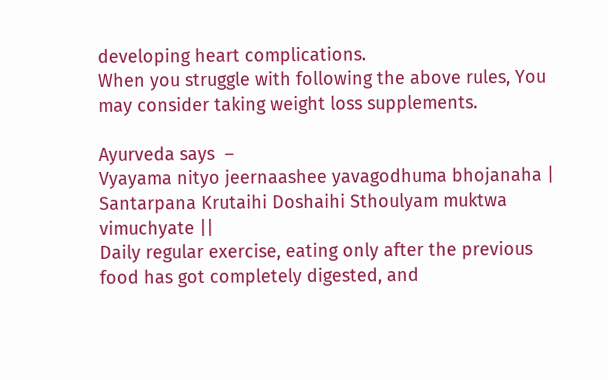developing heart complications.
When you struggle with following the above rules, You may consider taking weight loss supplements.

Ayurveda says  –
Vyayama nityo jeernaashee yavagodhuma bhojanaha |
Santarpana Krutaihi Doshaihi Sthoulyam muktwa vimuchyate ||
Daily regular exercise, eating only after the previous food has got completely digested, and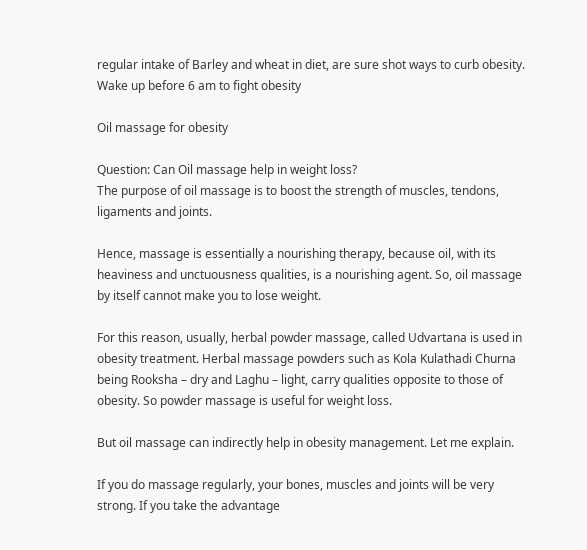regular intake of Barley and wheat in diet, are sure shot ways to curb obesity.
Wake up before 6 am to fight obesity

Oil massage for obesity

Question: Can Oil massage help in weight loss?
The purpose of oil massage is to boost the strength of muscles, tendons, ligaments and joints.

Hence, massage is essentially a nourishing therapy, because oil, with its heaviness and unctuousness qualities, is a nourishing agent. So, oil massage by itself cannot make you to lose weight.

For this reason, usually, herbal powder massage, called Udvartana is used in obesity treatment. Herbal massage powders such as Kola Kulathadi Churna being Rooksha – dry and Laghu – light, carry qualities opposite to those of obesity. So powder massage is useful for weight loss.

But oil massage can indirectly help in obesity management. Let me explain.

If you do massage regularly, your bones, muscles and joints will be very strong. If you take the advantage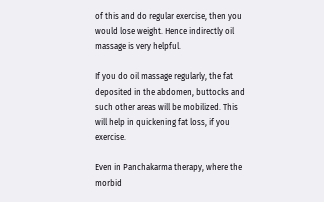of this and do regular exercise, then you would lose weight. Hence indirectly oil massage is very helpful.

If you do oil massage regularly, the fat deposited in the abdomen, buttocks and such other areas will be mobilized. This will help in quickening fat loss, if you exercise.

Even in Panchakarma therapy, where the morbid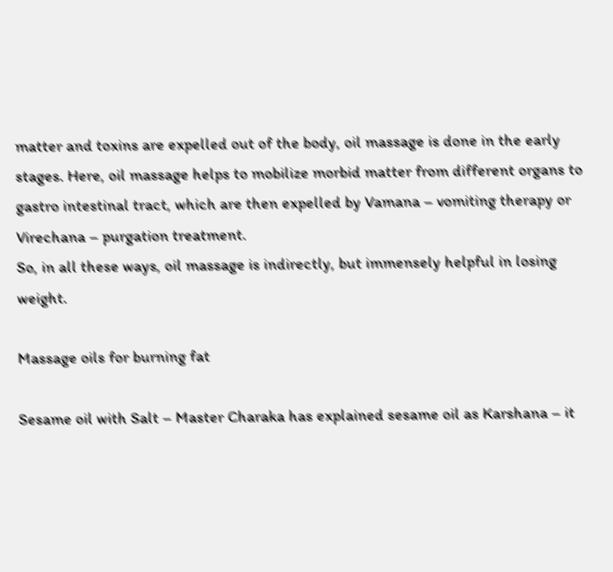matter and toxins are expelled out of the body, oil massage is done in the early stages. Here, oil massage helps to mobilize morbid matter from different organs to gastro intestinal tract, which are then expelled by Vamana – vomiting therapy or Virechana – purgation treatment.
So, in all these ways, oil massage is indirectly, but immensely helpful in losing weight.

Massage oils for burning fat

Sesame oil with Salt – Master Charaka has explained sesame oil as Karshana – it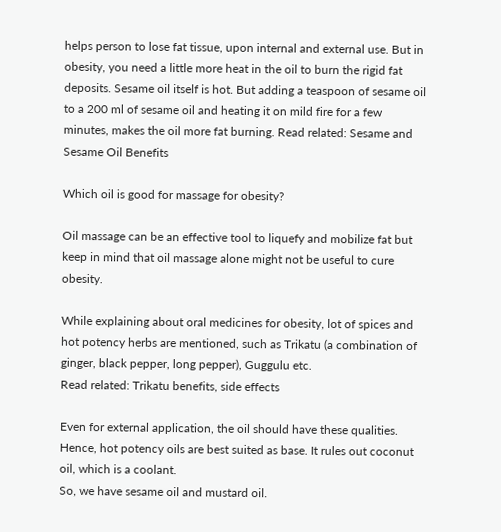helps person to lose fat tissue, upon internal and external use. But in obesity, you need a little more heat in the oil to burn the rigid fat deposits. Sesame oil itself is hot. But adding a teaspoon of sesame oil to a 200 ml of sesame oil and heating it on mild fire for a few minutes, makes the oil more fat burning. Read related: Sesame and Sesame Oil Benefits

Which oil is good for massage for obesity?

Oil massage can be an effective tool to liquefy and mobilize fat but keep in mind that oil massage alone might not be useful to cure obesity.

While explaining about oral medicines for obesity, lot of spices and hot potency herbs are mentioned, such as Trikatu (a combination of ginger, black pepper, long pepper), Guggulu etc.
Read related: Trikatu benefits, side effects

Even for external application, the oil should have these qualities. Hence, hot potency oils are best suited as base. It rules out coconut oil, which is a coolant.
So, we have sesame oil and mustard oil.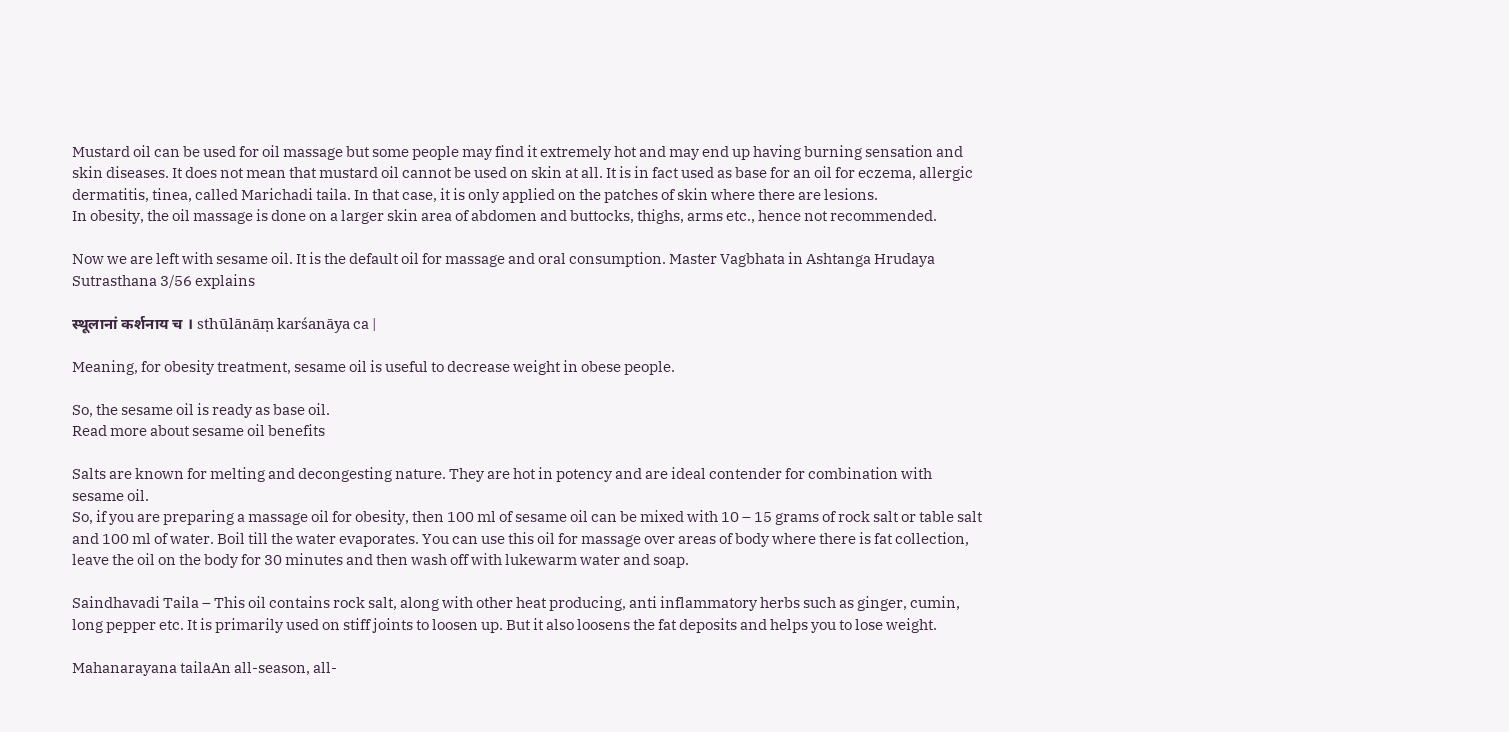Mustard oil can be used for oil massage but some people may find it extremely hot and may end up having burning sensation and skin diseases. It does not mean that mustard oil cannot be used on skin at all. It is in fact used as base for an oil for eczema, allergic dermatitis, tinea, called Marichadi taila. In that case, it is only applied on the patches of skin where there are lesions.
In obesity, the oil massage is done on a larger skin area of abdomen and buttocks, thighs, arms etc., hence not recommended.

Now we are left with sesame oil. It is the default oil for massage and oral consumption. Master Vagbhata in Ashtanga Hrudaya Sutrasthana 3/56 explains

स्थूलानां कर्शनाय च । sthūlānāṃ karśanāya ca |

Meaning, for obesity treatment, sesame oil is useful to decrease weight in obese people.

So, the sesame oil is ready as base oil.
Read more about sesame oil benefits

Salts are known for melting and decongesting nature. They are hot in potency and are ideal contender for combination with sesame oil.
So, if you are preparing a massage oil for obesity, then 100 ml of sesame oil can be mixed with 10 – 15 grams of rock salt or table salt and 100 ml of water. Boil till the water evaporates. You can use this oil for massage over areas of body where there is fat collection, leave the oil on the body for 30 minutes and then wash off with lukewarm water and soap.

Saindhavadi Taila – This oil contains rock salt, along with other heat producing, anti inflammatory herbs such as ginger, cumin, long pepper etc. It is primarily used on stiff joints to loosen up. But it also loosens the fat deposits and helps you to lose weight.

Mahanarayana tailaAn all-season, all-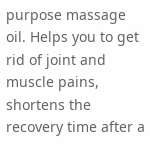purpose massage oil. Helps you to get rid of joint and muscle pains, shortens the recovery time after a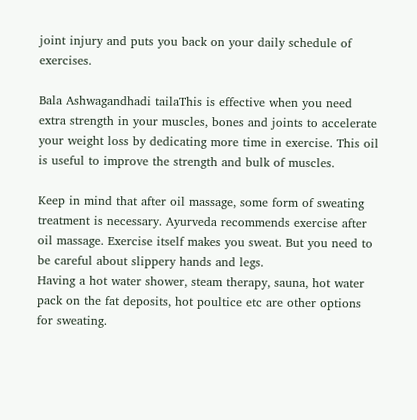joint injury and puts you back on your daily schedule of exercises.

Bala Ashwagandhadi tailaThis is effective when you need extra strength in your muscles, bones and joints to accelerate your weight loss by dedicating more time in exercise. This oil is useful to improve the strength and bulk of muscles.

Keep in mind that after oil massage, some form of sweating treatment is necessary. Ayurveda recommends exercise after oil massage. Exercise itself makes you sweat. But you need to be careful about slippery hands and legs.
Having a hot water shower, steam therapy, sauna, hot water pack on the fat deposits, hot poultice etc are other options for sweating.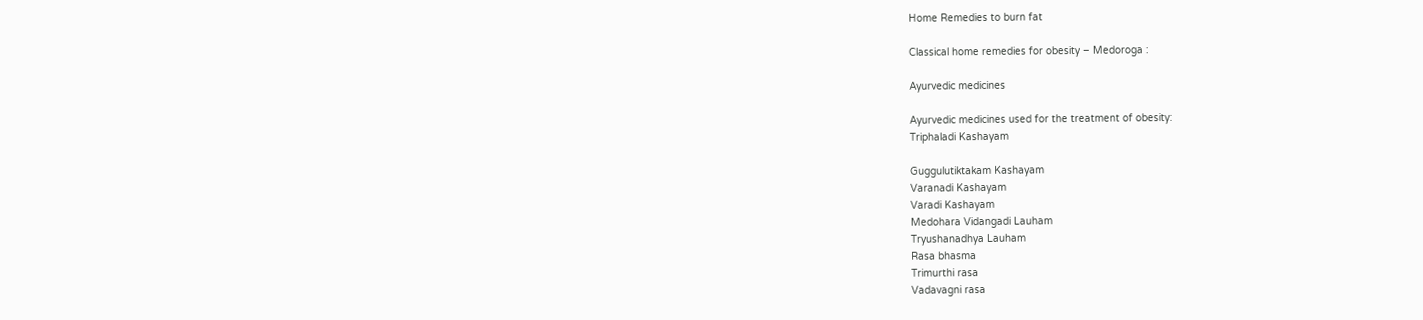Home Remedies to burn fat

Classical home remedies for obesity – Medoroga :

Ayurvedic medicines

Ayurvedic medicines used for the treatment of obesity:
Triphaladi Kashayam

Guggulutiktakam Kashayam
Varanadi Kashayam
Varadi Kashayam
Medohara Vidangadi Lauham
Tryushanadhya Lauham
Rasa bhasma
Trimurthi rasa
Vadavagni rasa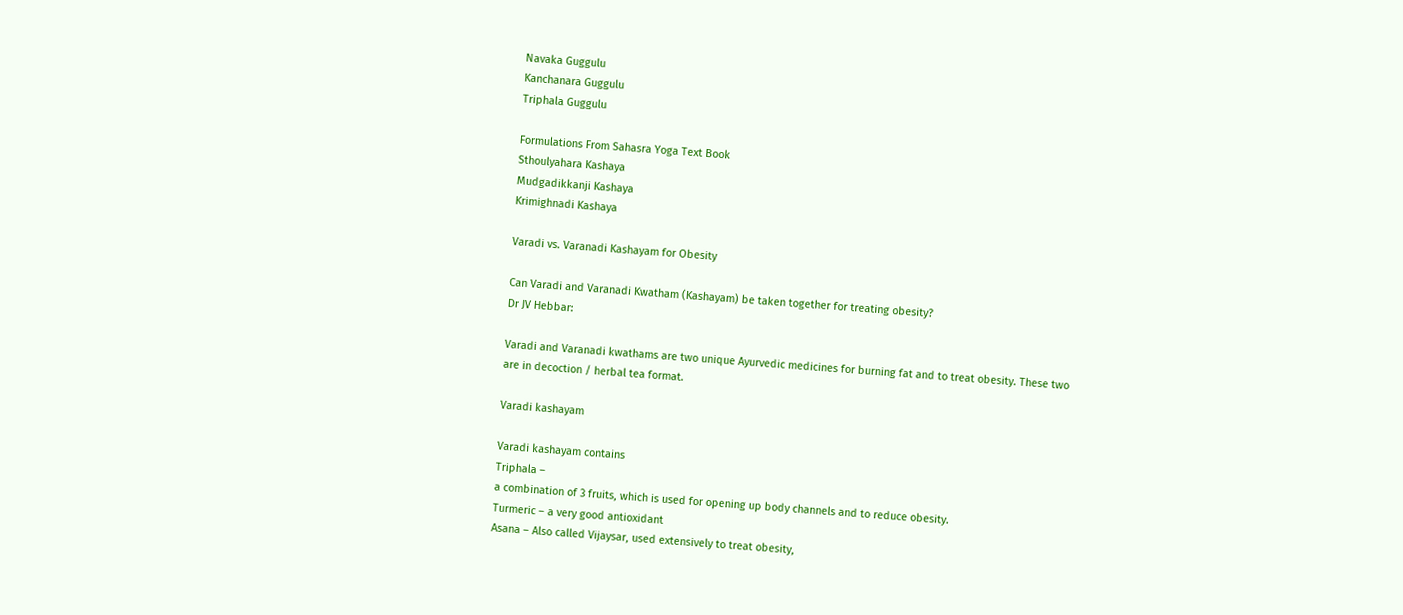Navaka Guggulu
Kanchanara Guggulu
Triphala Guggulu

Formulations From Sahasra Yoga Text Book
Sthoulyahara Kashaya
Mudgadikkanji Kashaya
Krimighnadi Kashaya

Varadi vs. Varanadi Kashayam for Obesity

Can Varadi and Varanadi Kwatham (Kashayam) be taken together for treating obesity?
Dr JV Hebbar:

Varadi and Varanadi kwathams are two unique Ayurvedic medicines for burning fat and to treat obesity. These two are in decoction / herbal tea format.

Varadi kashayam

Varadi kashayam contains
Triphala –
a combination of 3 fruits, which is used for opening up body channels and to reduce obesity.
Turmeric – a very good antioxidant
Asana – Also called Vijaysar, used extensively to treat obesity,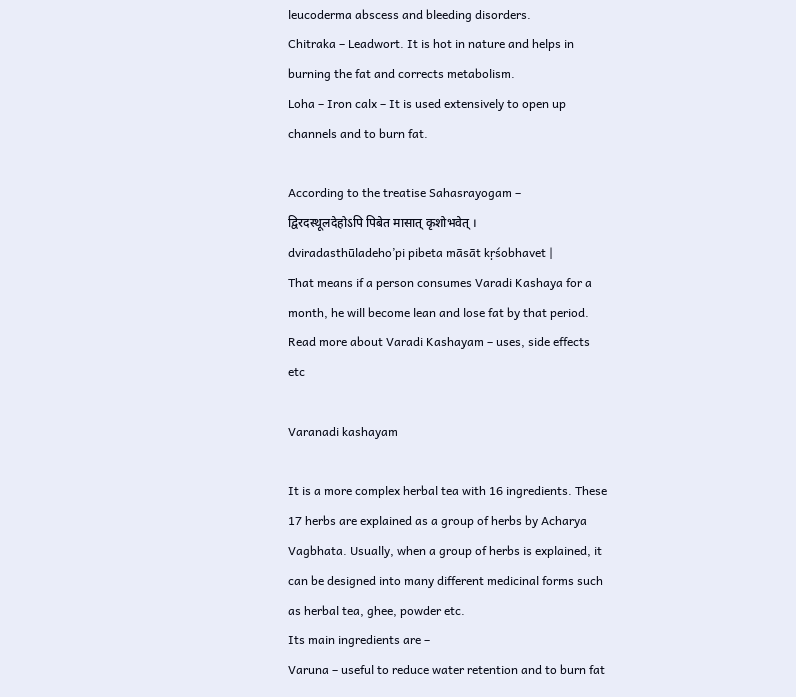leucoderma abscess and bleeding disorders.
Chitraka – Leadwort. It is hot in nature and helps in burning the fat and corrects metabolism.
Loha – Iron calx – It is used extensively to open up channels and to burn fat.

According to the treatise Sahasrayogam –
द्विरदस्थूलदेहोऽपि पिबेत मासात् कृशोभवेत् ।
dviradasthūladeho’pi pibeta māsāt kṛśobhavet |
That means if a person consumes Varadi Kashaya for a month, he will become lean and lose fat by that period.
Read more about Varadi Kashayam – uses, side effects etc

Varanadi kashayam

It is a more complex herbal tea with 16 ingredients. These 17 herbs are explained as a group of herbs by Acharya Vagbhata. Usually, when a group of herbs is explained, it can be designed into many different medicinal forms such as herbal tea, ghee, powder etc.
Its main ingredients are –
Varuna – useful to reduce water retention and to burn fat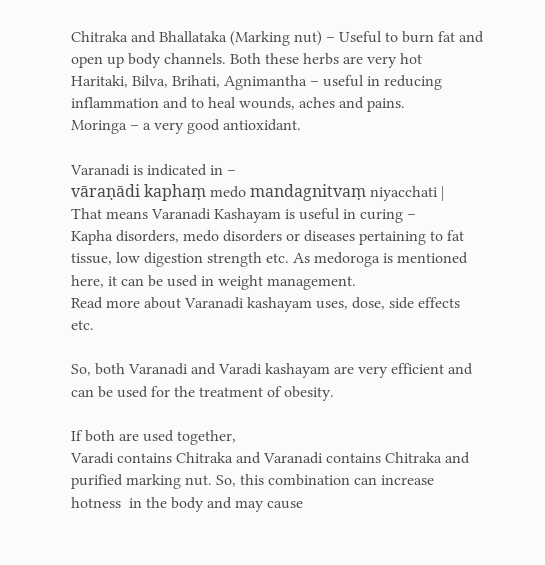Chitraka and Bhallataka (Marking nut) – Useful to burn fat and open up body channels. Both these herbs are very hot
Haritaki, Bilva, Brihati, Agnimantha – useful in reducing inflammation and to heal wounds, aches and pains.
Moringa – a very good antioxidant.

Varanadi is indicated in –
vāraṇādi kaphaṃ medo mandagnitvaṃ niyacchati |
That means Varanadi Kashayam is useful in curing –
Kapha disorders, medo disorders or diseases pertaining to fat tissue, low digestion strength etc. As medoroga is mentioned here, it can be used in weight management.
Read more about Varanadi kashayam uses, dose, side effects etc.

So, both Varanadi and Varadi kashayam are very efficient and can be used for the treatment of obesity.

If both are used together,
Varadi contains Chitraka and Varanadi contains Chitraka and purified marking nut. So, this combination can increase hotness  in the body and may cause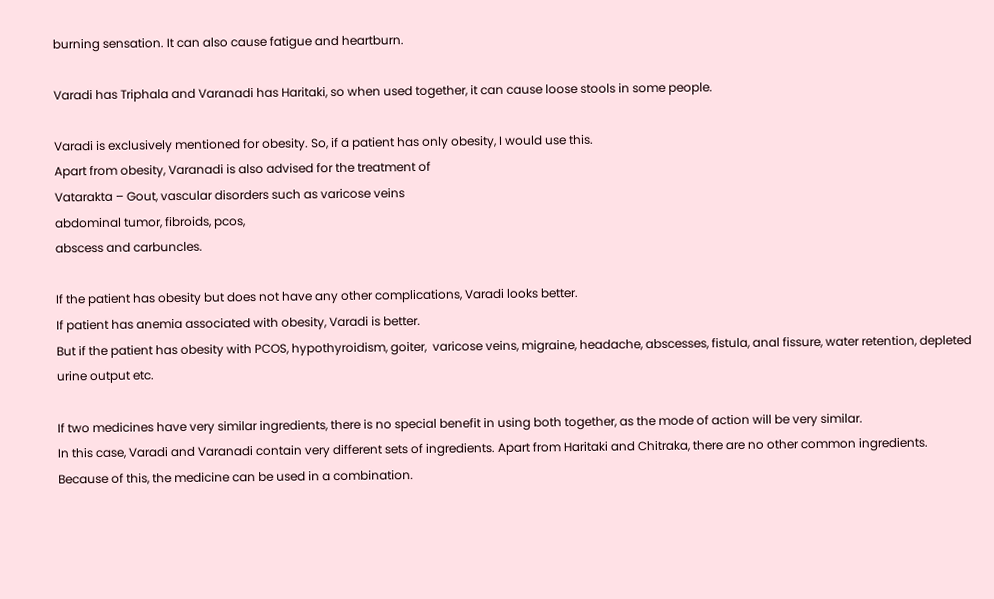burning sensation. It can also cause fatigue and heartburn.

Varadi has Triphala and Varanadi has Haritaki, so when used together, it can cause loose stools in some people.

Varadi is exclusively mentioned for obesity. So, if a patient has only obesity, I would use this.
Apart from obesity, Varanadi is also advised for the treatment of
Vatarakta – Gout, vascular disorders such as varicose veins
abdominal tumor, fibroids, pcos,
abscess and carbuncles.

If the patient has obesity but does not have any other complications, Varadi looks better.
If patient has anemia associated with obesity, Varadi is better.
But if the patient has obesity with PCOS, hypothyroidism, goiter,  varicose veins, migraine, headache, abscesses, fistula, anal fissure, water retention, depleted urine output etc.

If two medicines have very similar ingredients, there is no special benefit in using both together, as the mode of action will be very similar.
In this case, Varadi and Varanadi contain very different sets of ingredients. Apart from Haritaki and Chitraka, there are no other common ingredients.
Because of this, the medicine can be used in a combination.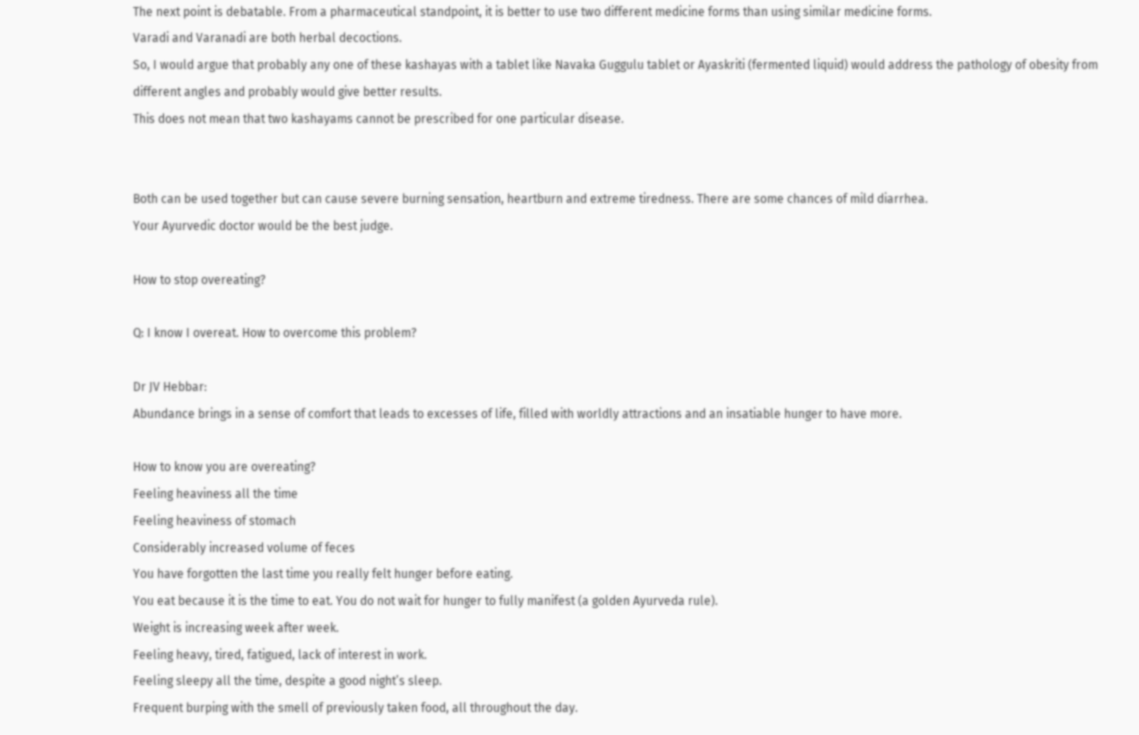The next point is debatable. From a pharmaceutical standpoint, it is better to use two different medicine forms than using similar medicine forms.
Varadi and Varanadi are both herbal decoctions.
So, I would argue that probably any one of these kashayas with a tablet like Navaka Guggulu tablet or Ayaskriti (fermented liquid) would address the pathology of obesity from different angles and probably would give better results.
This does not mean that two kashayams cannot be prescribed for one particular disease.


Both can be used together but can cause severe burning sensation, heartburn and extreme tiredness. There are some chances of mild diarrhea.
Your Ayurvedic doctor would be the best judge.

How to stop overeating?

Q: I know I overeat. How to overcome this problem?

Dr JV Hebbar:
Abundance brings in a sense of comfort that leads to excesses of life, filled with worldly attractions and an insatiable hunger to have more.

How to know you are overeating?
Feeling heaviness all the time
Feeling heaviness of stomach
Considerably increased volume of feces
You have forgotten the last time you really felt hunger before eating.
You eat because it is the time to eat. You do not wait for hunger to fully manifest (a golden Ayurveda rule).
Weight is increasing week after week.
Feeling heavy, tired, fatigued, lack of interest in work.
Feeling sleepy all the time, despite a good night’s sleep.
Frequent burping with the smell of previously taken food, all throughout the day.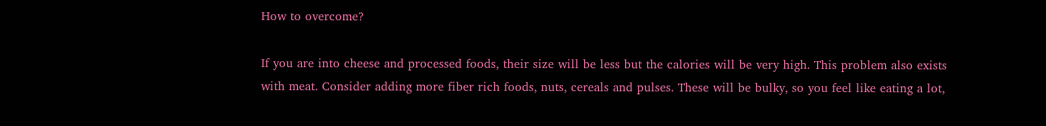How to overcome?

If you are into cheese and processed foods, their size will be less but the calories will be very high. This problem also exists with meat. Consider adding more fiber rich foods, nuts, cereals and pulses. These will be bulky, so you feel like eating a lot,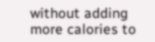without adding more calories to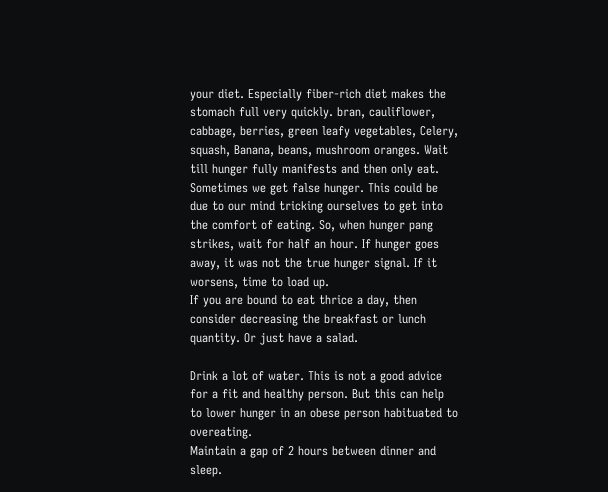your diet. Especially fiber-rich diet makes the stomach full very quickly. bran, cauliflower, cabbage, berries, green leafy vegetables, Celery, squash, Banana, beans, mushroom oranges. Wait till hunger fully manifests and then only eat. Sometimes we get false hunger. This could be due to our mind tricking ourselves to get into the comfort of eating. So, when hunger pang strikes, wait for half an hour. If hunger goes away, it was not the true hunger signal. If it worsens, time to load up.
If you are bound to eat thrice a day, then consider decreasing the breakfast or lunch quantity. Or just have a salad.

Drink a lot of water. This is not a good advice for a fit and healthy person. But this can help to lower hunger in an obese person habituated to overeating.
Maintain a gap of 2 hours between dinner and sleep.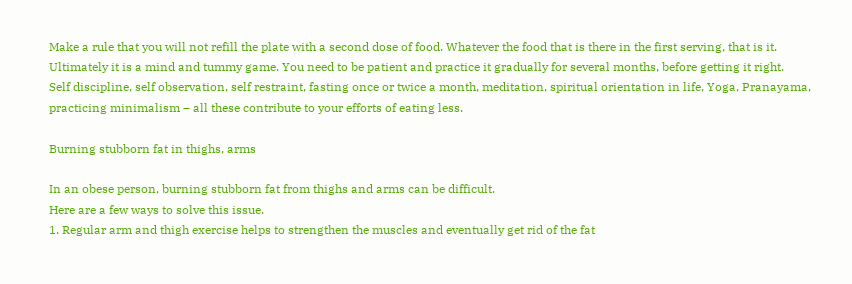Make a rule that you will not refill the plate with a second dose of food. Whatever the food that is there in the first serving, that is it.
Ultimately it is a mind and tummy game. You need to be patient and practice it gradually for several months, before getting it right.
Self discipline, self observation, self restraint, fasting once or twice a month, meditation, spiritual orientation in life, Yoga, Pranayama, practicing minimalism – all these contribute to your efforts of eating less.

Burning stubborn fat in thighs, arms

In an obese person, burning stubborn fat from thighs and arms can be difficult.
Here are a few ways to solve this issue.
1. Regular arm and thigh exercise helps to strengthen the muscles and eventually get rid of the fat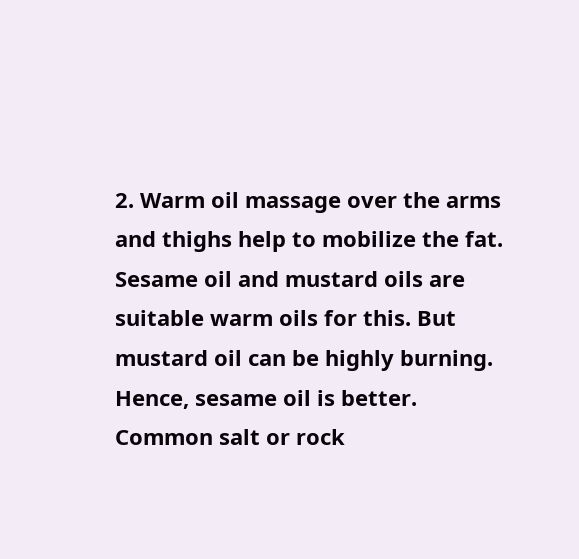2. Warm oil massage over the arms and thighs help to mobilize the fat. Sesame oil and mustard oils are suitable warm oils for this. But mustard oil can be highly burning. Hence, sesame oil is better. Common salt or rock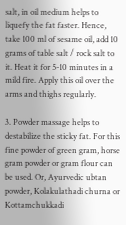salt, in oil medium helps to liquefy the fat faster. Hence, take 100 ml of sesame oil, add 10 grams of table salt / rock salt to it. Heat it for 5-10 minutes in a mild fire. Apply this oil over the arms and thighs regularly.

3. Powder massage helps to destabilize the sticky fat. For this fine powder of green gram, horse gram powder or gram flour can be used. Or, Ayurvedic ubtan powder, Kolakulathadi churna or Kottamchukkadi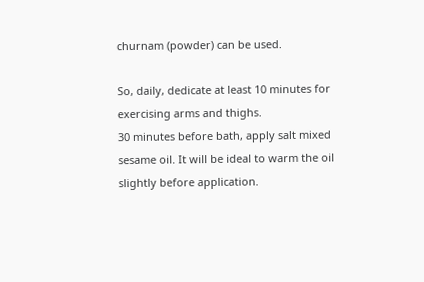churnam (powder) can be used.

So, daily, dedicate at least 10 minutes for exercising arms and thighs.
30 minutes before bath, apply salt mixed sesame oil. It will be ideal to warm the oil slightly before application.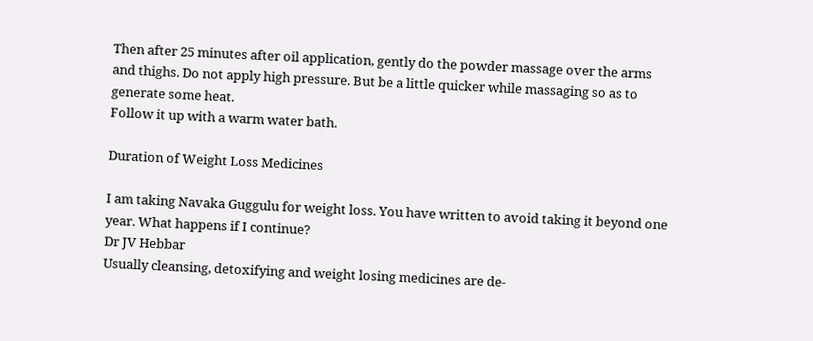Then after 25 minutes after oil application, gently do the powder massage over the arms and thighs. Do not apply high pressure. But be a little quicker while massaging so as to generate some heat.
Follow it up with a warm water bath.

Duration of Weight Loss Medicines

I am taking Navaka Guggulu for weight loss. You have written to avoid taking it beyond one year. What happens if I continue?
Dr JV Hebbar
Usually cleansing, detoxifying and weight losing medicines are de-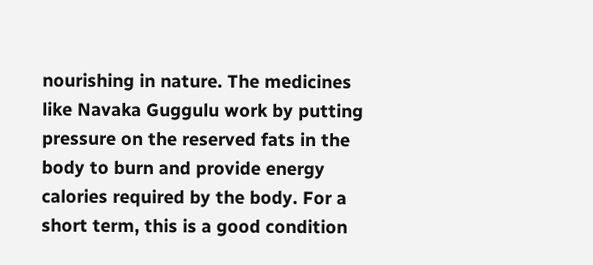nourishing in nature. The medicines like Navaka Guggulu work by putting pressure on the reserved fats in the body to burn and provide energy calories required by the body. For a short term, this is a good condition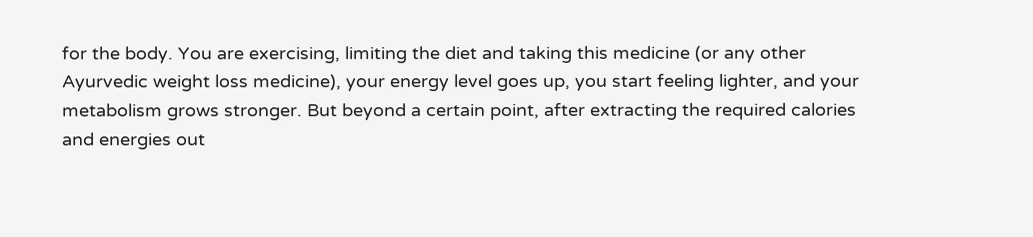for the body. You are exercising, limiting the diet and taking this medicine (or any other Ayurvedic weight loss medicine), your energy level goes up, you start feeling lighter, and your metabolism grows stronger. But beyond a certain point, after extracting the required calories and energies out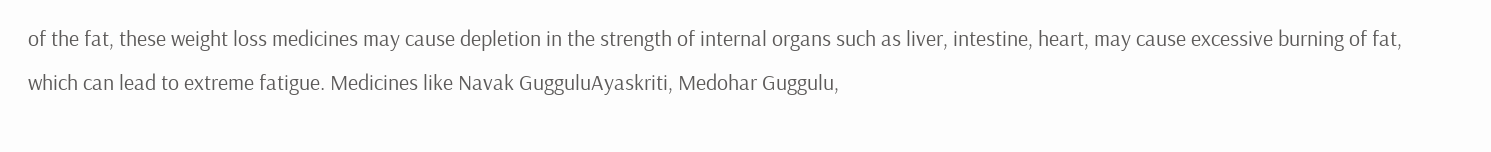of the fat, these weight loss medicines may cause depletion in the strength of internal organs such as liver, intestine, heart, may cause excessive burning of fat, which can lead to extreme fatigue. Medicines like Navak GugguluAyaskriti, Medohar Guggulu,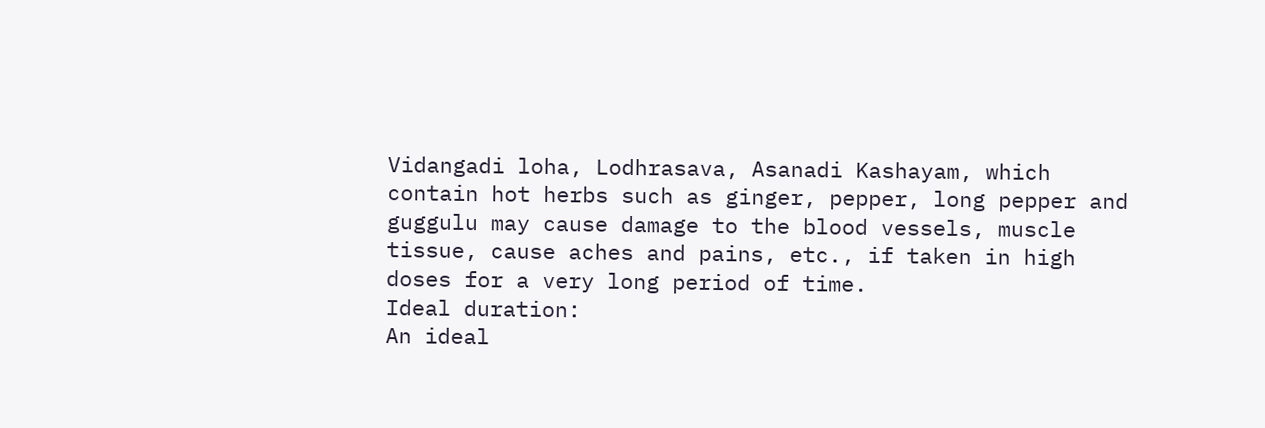Vidangadi loha, Lodhrasava, Asanadi Kashayam, which contain hot herbs such as ginger, pepper, long pepper and guggulu may cause damage to the blood vessels, muscle tissue, cause aches and pains, etc., if taken in high doses for a very long period of time.
Ideal duration:
An ideal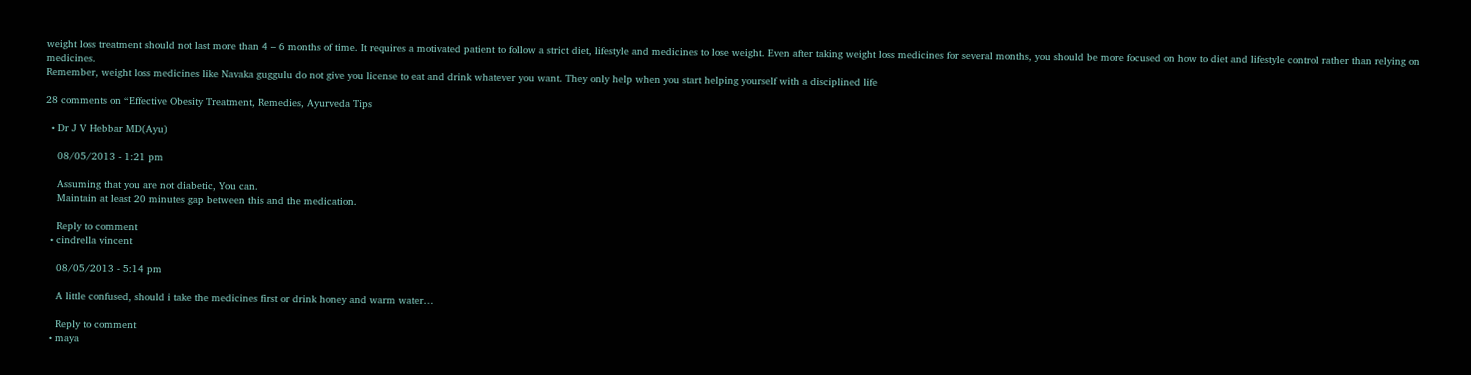weight loss treatment should not last more than 4 – 6 months of time. It requires a motivated patient to follow a strict diet, lifestyle and medicines to lose weight. Even after taking weight loss medicines for several months, you should be more focused on how to diet and lifestyle control rather than relying on medicines.
Remember, weight loss medicines like Navaka guggulu do not give you license to eat and drink whatever you want. They only help when you start helping yourself with a disciplined life

28 comments on “Effective Obesity Treatment, Remedies, Ayurveda Tips

  • Dr J V Hebbar MD(Ayu)

    08/05/2013 - 1:21 pm

    Assuming that you are not diabetic, You can.
    Maintain at least 20 minutes gap between this and the medication.

    Reply to comment
  • cindrella vincent

    08/05/2013 - 5:14 pm

    A little confused, should i take the medicines first or drink honey and warm water…

    Reply to comment
  • maya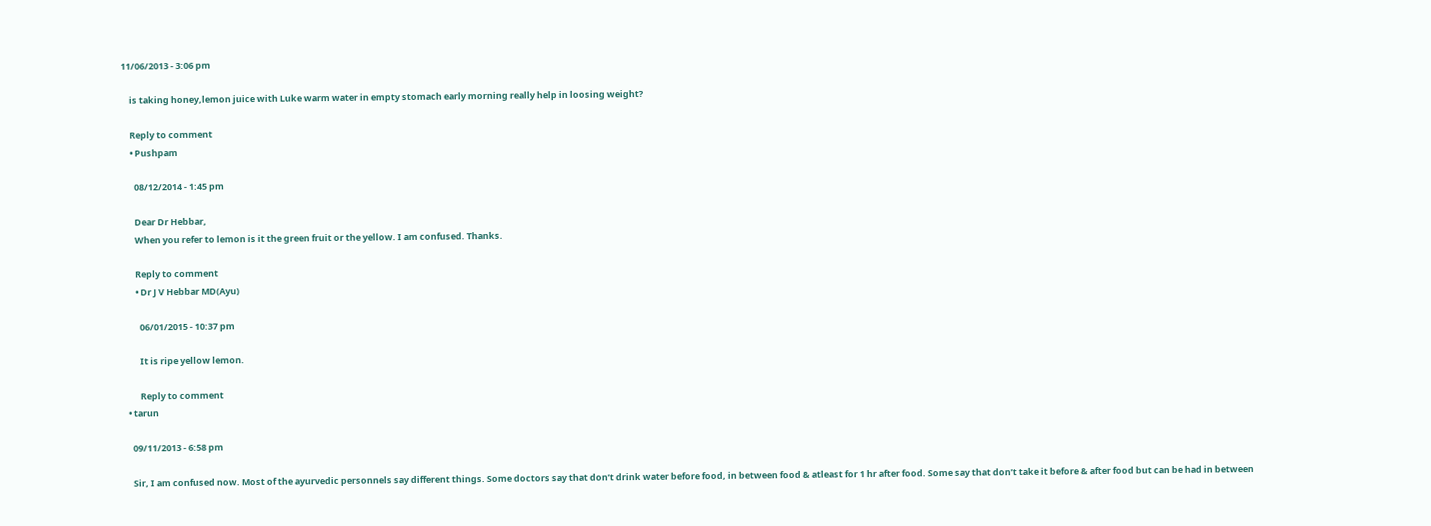11/06/2013 - 3:06 pm

    is taking honey,lemon juice with Luke warm water in empty stomach early morning really help in loosing weight?

    Reply to comment
    • Pushpam

      08/12/2014 - 1:45 pm

      Dear Dr Hebbar,
      When you refer to lemon is it the green fruit or the yellow. I am confused. Thanks.

      Reply to comment
      • Dr J V Hebbar MD(Ayu)

        06/01/2015 - 10:37 pm

        It is ripe yellow lemon.

        Reply to comment
  • tarun

    09/11/2013 - 6:58 pm

    Sir, I am confused now. Most of the ayurvedic personnels say different things. Some doctors say that don’t drink water before food, in between food & atleast for 1 hr after food. Some say that don’t take it before & after food but can be had in between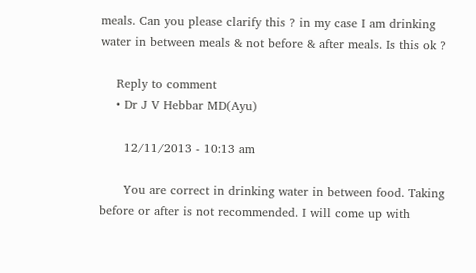meals. Can you please clarify this ? in my case I am drinking water in between meals & not before & after meals. Is this ok ?

    Reply to comment
    • Dr J V Hebbar MD(Ayu)

      12/11/2013 - 10:13 am

      You are correct in drinking water in between food. Taking before or after is not recommended. I will come up with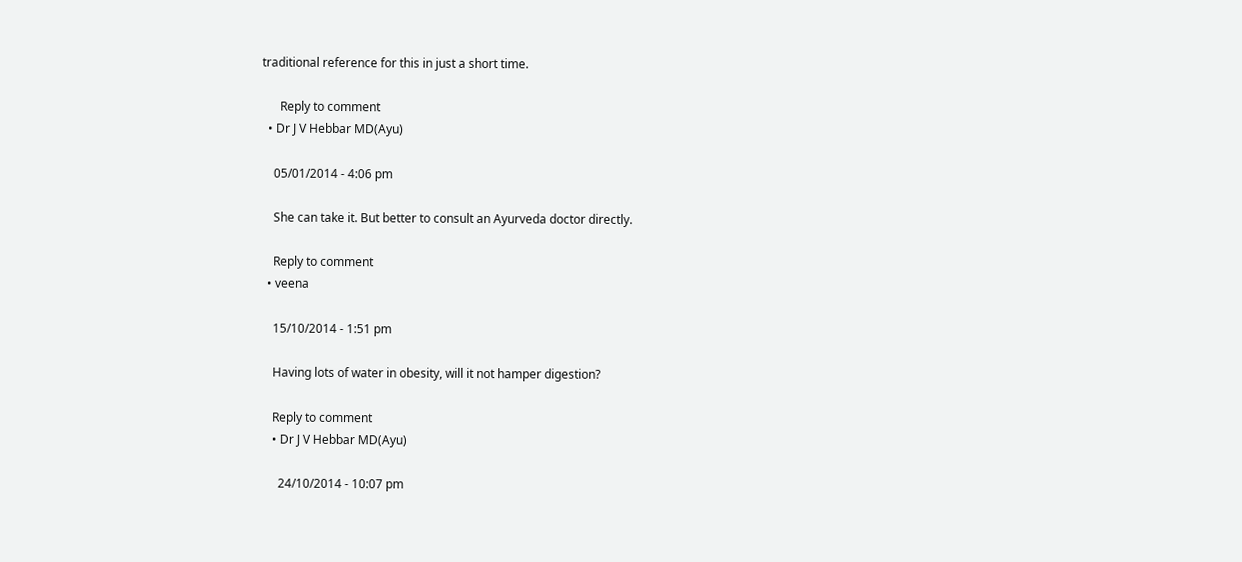traditional reference for this in just a short time.

      Reply to comment
  • Dr J V Hebbar MD(Ayu)

    05/01/2014 - 4:06 pm

    She can take it. But better to consult an Ayurveda doctor directly.

    Reply to comment
  • veena

    15/10/2014 - 1:51 pm

    Having lots of water in obesity, will it not hamper digestion?

    Reply to comment
    • Dr J V Hebbar MD(Ayu)

      24/10/2014 - 10:07 pm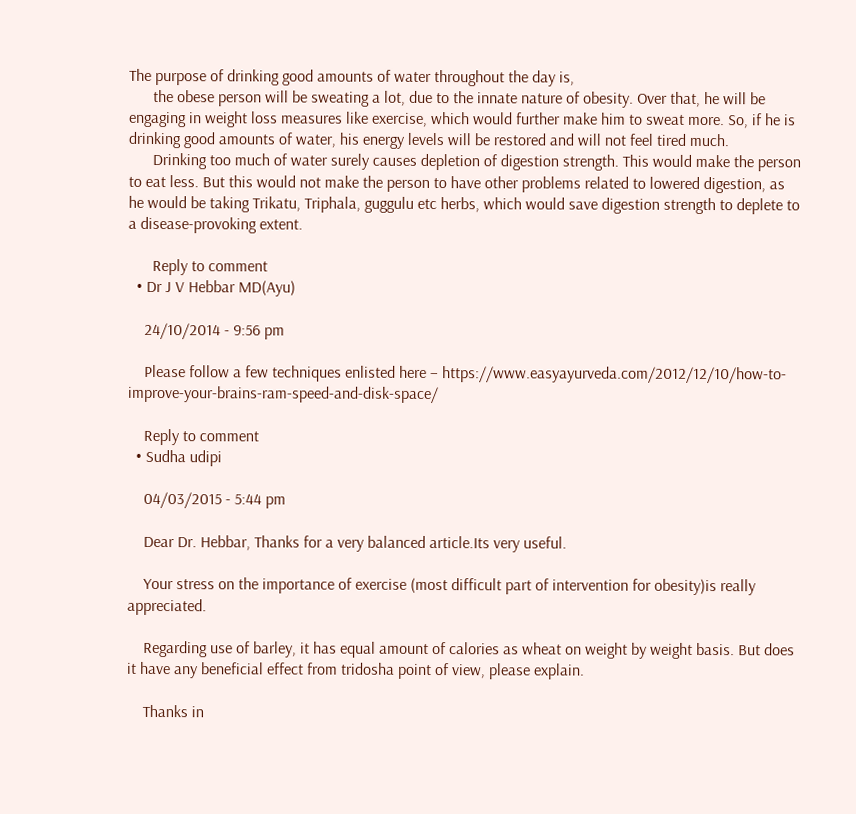The purpose of drinking good amounts of water throughout the day is,
      the obese person will be sweating a lot, due to the innate nature of obesity. Over that, he will be engaging in weight loss measures like exercise, which would further make him to sweat more. So, if he is drinking good amounts of water, his energy levels will be restored and will not feel tired much.
      Drinking too much of water surely causes depletion of digestion strength. This would make the person to eat less. But this would not make the person to have other problems related to lowered digestion, as he would be taking Trikatu, Triphala, guggulu etc herbs, which would save digestion strength to deplete to a disease-provoking extent.

      Reply to comment
  • Dr J V Hebbar MD(Ayu)

    24/10/2014 - 9:56 pm

    Please follow a few techniques enlisted here – https://www.easyayurveda.com/2012/12/10/how-to-improve-your-brains-ram-speed-and-disk-space/

    Reply to comment
  • Sudha udipi

    04/03/2015 - 5:44 pm

    Dear Dr. Hebbar, Thanks for a very balanced article.Its very useful.

    Your stress on the importance of exercise (most difficult part of intervention for obesity)is really appreciated.

    Regarding use of barley, it has equal amount of calories as wheat on weight by weight basis. But does it have any beneficial effect from tridosha point of view, please explain.

    Thanks in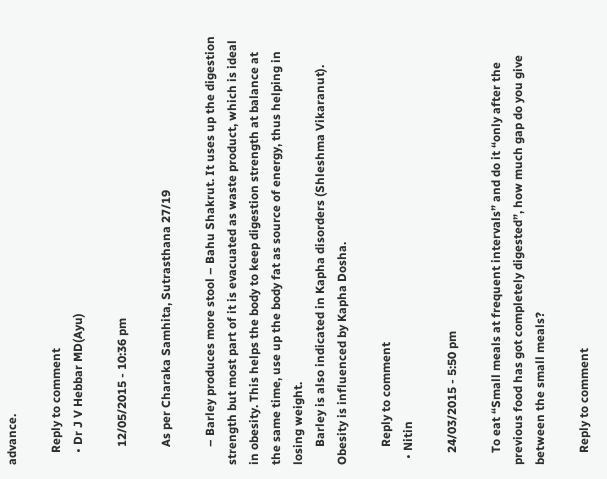advance.

    Reply to comment
    • Dr J V Hebbar MD(Ayu)

      12/05/2015 - 10:36 pm

      As per Charaka Samhita, Sutrasthana 27/19

      – Barley produces more stool – Bahu Shakrut. It uses up the digestion strength but most part of it is evacuated as waste product, which is ideal in obesity. This helps the body to keep digestion strength at balance at the same time, use up the body fat as source of energy, thus helping in losing weight.
      Barley is also indicated in Kapha disorders (Shleshma Vikaranut). Obesity is influenced by Kapha Dosha.

      Reply to comment
  • Nitin

    24/03/2015 - 5:50 pm

    To eat “Small meals at frequent intervals” and do it “only after the previous food has got completely digested”, how much gap do you give between the small meals?

    Reply to comment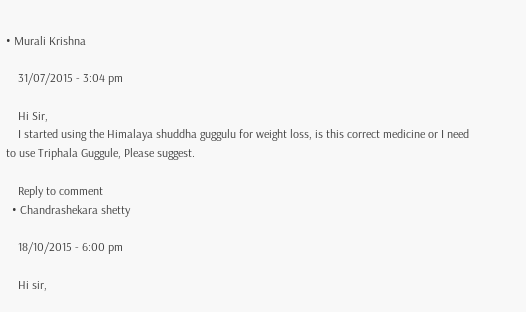• Murali Krishna

    31/07/2015 - 3:04 pm

    Hi Sir,
    I started using the Himalaya shuddha guggulu for weight loss, is this correct medicine or I need to use Triphala Guggule, Please suggest.

    Reply to comment
  • Chandrashekara shetty

    18/10/2015 - 6:00 pm

    Hi sir,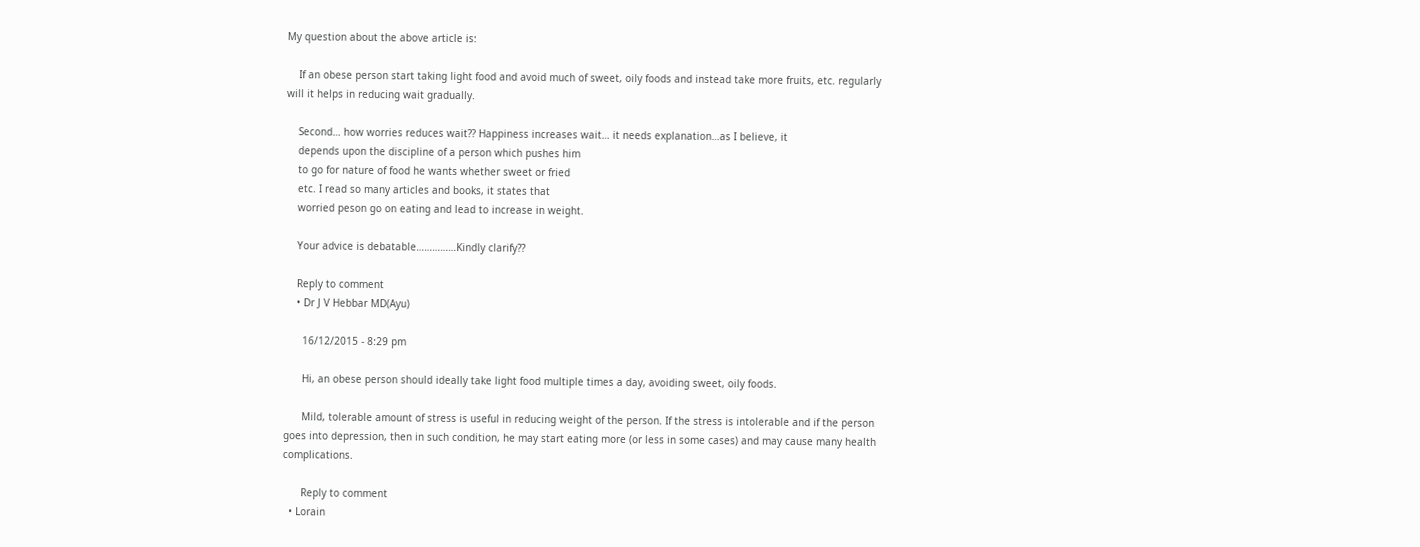My question about the above article is:

    If an obese person start taking light food and avoid much of sweet, oily foods and instead take more fruits, etc. regularly will it helps in reducing wait gradually.

    Second… how worries reduces wait?? Happiness increases wait… it needs explanation…as I believe, it
    depends upon the discipline of a person which pushes him
    to go for nature of food he wants whether sweet or fried
    etc. I read so many articles and books, it states that
    worried peson go on eating and lead to increase in weight.

    Your advice is debatable……………Kindly clarify??

    Reply to comment
    • Dr J V Hebbar MD(Ayu)

      16/12/2015 - 8:29 pm

      Hi, an obese person should ideally take light food multiple times a day, avoiding sweet, oily foods.

      Mild, tolerable amount of stress is useful in reducing weight of the person. If the stress is intolerable and if the person goes into depression, then in such condition, he may start eating more (or less in some cases) and may cause many health complications.

      Reply to comment
  • Lorain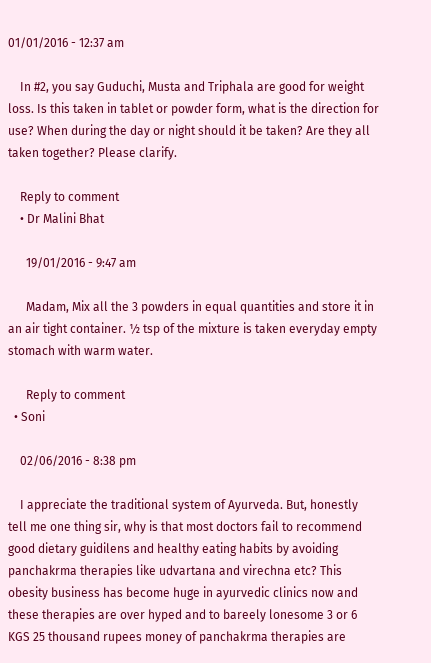01/01/2016 - 12:37 am

    In #2, you say Guduchi, Musta and Triphala are good for weight loss. Is this taken in tablet or powder form, what is the direction for use? When during the day or night should it be taken? Are they all taken together? Please clarify.

    Reply to comment
    • Dr Malini Bhat

      19/01/2016 - 9:47 am

      Madam, Mix all the 3 powders in equal quantities and store it in an air tight container. ½ tsp of the mixture is taken everyday empty stomach with warm water.

      Reply to comment
  • Soni

    02/06/2016 - 8:38 pm

    I appreciate the traditional system of Ayurveda. But, honestly tell me one thing sir, why is that most doctors fail to recommend good dietary guidilens and healthy eating habits by avoiding panchakrma therapies like udvartana and virechna etc? This obesity business has become huge in ayurvedic clinics now and these therapies are over hyped and to bareely lonesome 3 or 6 KGS 25 thousand rupees money of panchakrma therapies are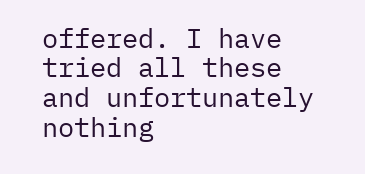offered. I have tried all these and unfortunately nothing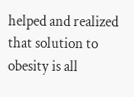helped and realized that solution to obesity is all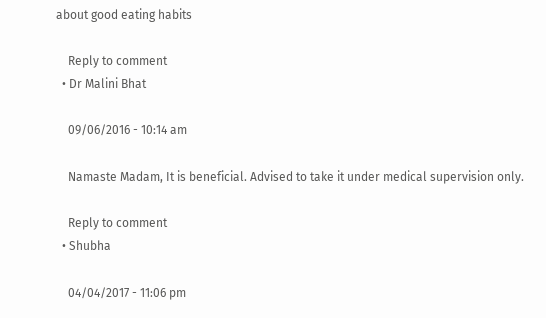about good eating habits

    Reply to comment
  • Dr Malini Bhat

    09/06/2016 - 10:14 am

    Namaste Madam, It is beneficial. Advised to take it under medical supervision only.

    Reply to comment
  • Shubha

    04/04/2017 - 11:06 pm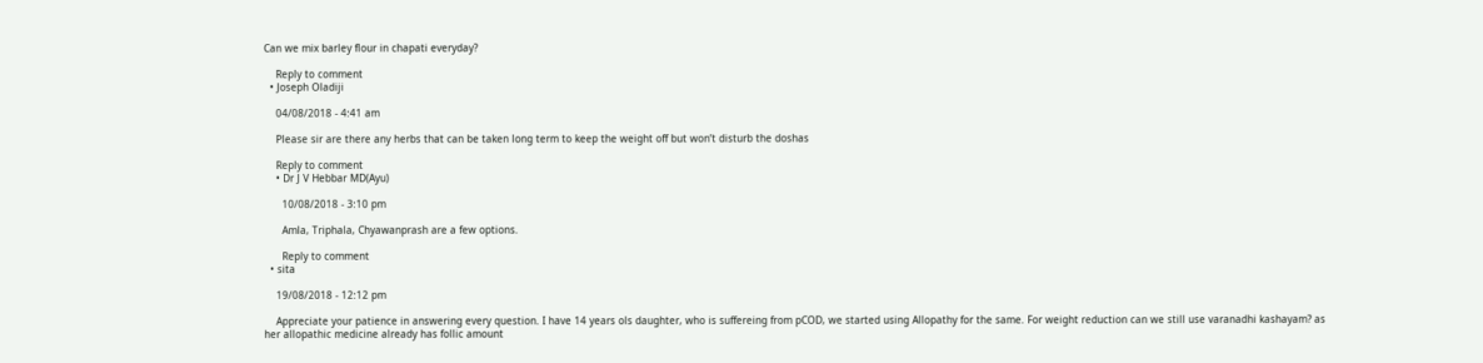Can we mix barley flour in chapati everyday?

    Reply to comment
  • Joseph Oladiji

    04/08/2018 - 4:41 am

    Please sir are there any herbs that can be taken long term to keep the weight off but won’t disturb the doshas

    Reply to comment
    • Dr J V Hebbar MD(Ayu)

      10/08/2018 - 3:10 pm

      Amla, Triphala, Chyawanprash are a few options.

      Reply to comment
  • sita

    19/08/2018 - 12:12 pm

    Appreciate your patience in answering every question. I have 14 years ols daughter, who is suffereing from pCOD, we started using Allopathy for the same. For weight reduction can we still use varanadhi kashayam? as her allopathic medicine already has follic amount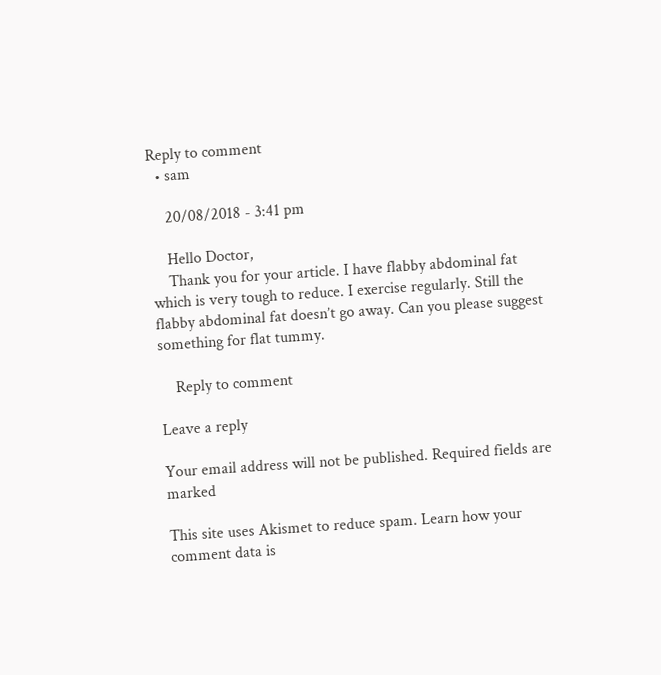Reply to comment
  • sam

    20/08/2018 - 3:41 pm

    Hello Doctor,
    Thank you for your article. I have flabby abdominal fat which is very tough to reduce. I exercise regularly. Still the flabby abdominal fat doesn’t go away. Can you please suggest something for flat tummy.

    Reply to comment

Leave a reply

Your email address will not be published. Required fields are marked

This site uses Akismet to reduce spam. Learn how your comment data is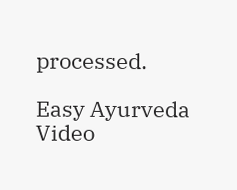processed.

Easy Ayurveda Video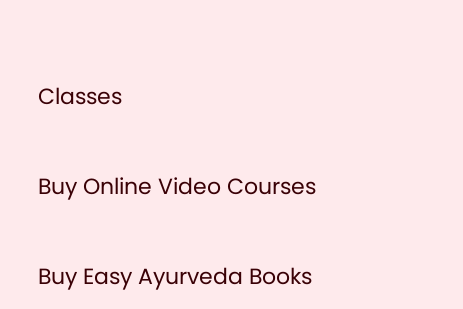Classes

Buy Online Video Courses

Buy Easy Ayurveda Books